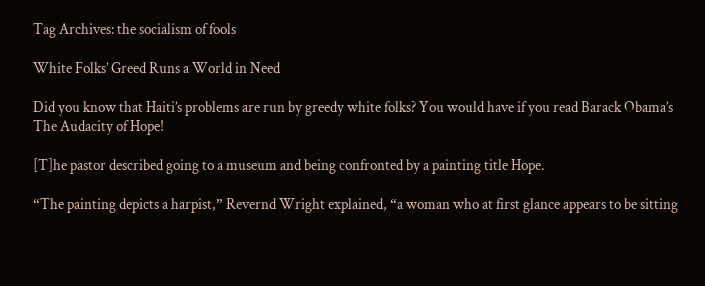Tag Archives: the socialism of fools

White Folks’ Greed Runs a World in Need

Did you know that Haiti’s problems are run by greedy white folks? You would have if you read Barack Obama’s The Audacity of Hope!

[T]he pastor described going to a museum and being confronted by a painting title Hope.

“The painting depicts a harpist,” Revernd Wright explained, “a woman who at first glance appears to be sitting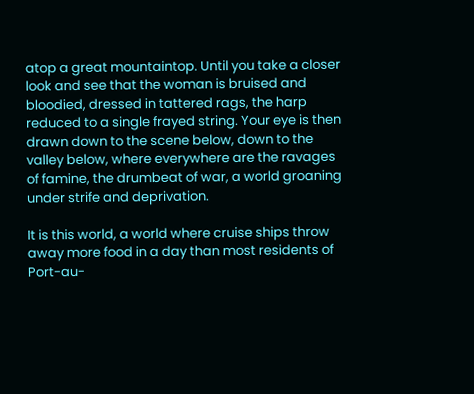atop a great mountaintop. Until you take a closer look and see that the woman is bruised and bloodied, dressed in tattered rags, the harp reduced to a single frayed string. Your eye is then drawn down to the scene below, down to the valley below, where everywhere are the ravages of famine, the drumbeat of war, a world groaning under strife and deprivation.

It is this world, a world where cruise ships throw away more food in a day than most residents of Port-au-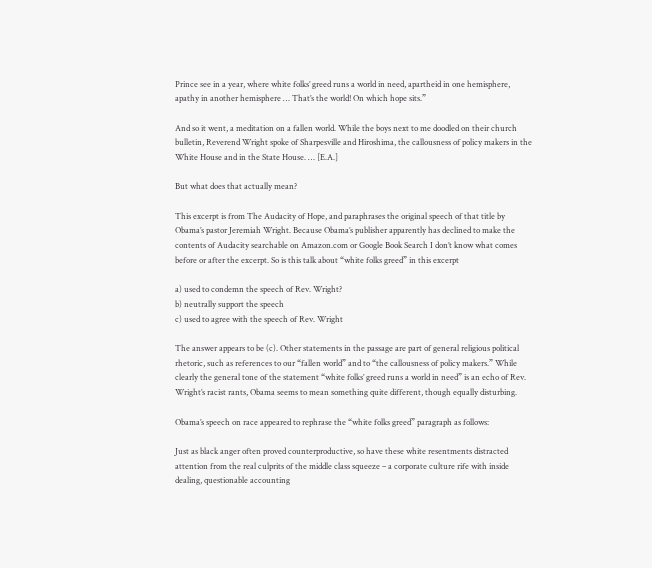Prince see in a year, where white folks’ greed runs a world in need, apartheid in one hemisphere, apathy in another hemisphere … That’s the world! On which hope sits.”

And so it went, a meditation on a fallen world. While the boys next to me doodled on their church bulletin, Reverend Wright spoke of Sharpesville and Hiroshima, the callousness of policy makers in the White House and in the State House. … [E.A.]

But what does that actually mean?

This excerpt is from The Audacity of Hope, and paraphrases the original speech of that title by Obama’s pastor Jeremiah Wright. Because Obama’s publisher apparently has declined to make the contents of Audacity searchable on Amazon.com or Google Book Search I don’t know what comes before or after the excerpt. So is this talk about “white folks greed” in this excerpt

a) used to condemn the speech of Rev. Wright?
b) neutrally support the speech
c) used to agree with the speech of Rev. Wright

The answer appears to be (c). Other statements in the passage are part of general religious political rhetoric, such as references to our “fallen world” and to “the callousness of policy makers.” While clearly the general tone of the statement “white folks’ greed runs a world in need” is an echo of Rev. Wright’s racist rants, Obama seems to mean something quite different, though equally disturbing.

Obama’s speech on race appeared to rephrase the “white folks greed” paragraph as follows:

Just as black anger often proved counterproductive, so have these white resentments distracted attention from the real culprits of the middle class squeeze – a corporate culture rife with inside dealing, questionable accounting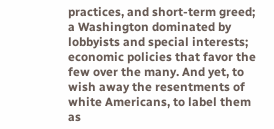practices, and short-term greed; a Washington dominated by lobbyists and special interests; economic policies that favor the few over the many. And yet, to wish away the resentments of white Americans, to label them as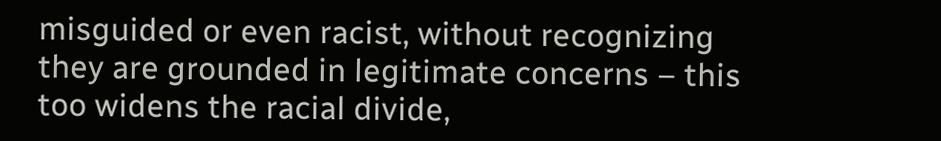misguided or even racist, without recognizing they are grounded in legitimate concerns – this too widens the racial divide,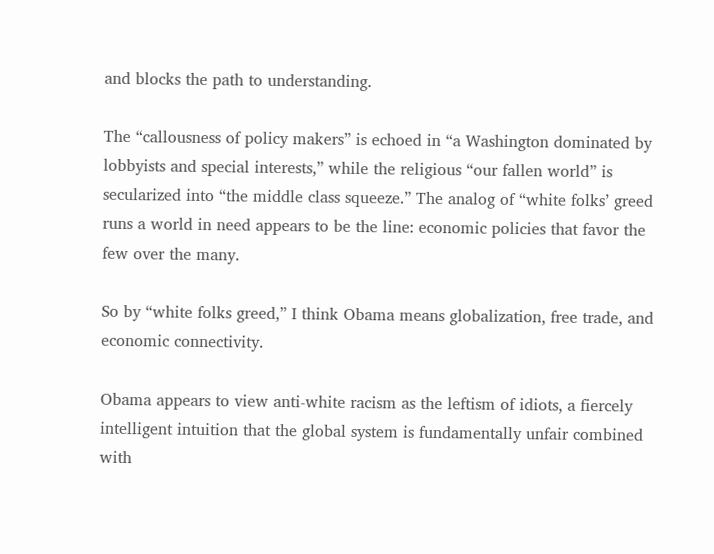and blocks the path to understanding.

The “callousness of policy makers” is echoed in “a Washington dominated by lobbyists and special interests,” while the religious “our fallen world” is secularized into “the middle class squeeze.” The analog of “white folks’ greed runs a world in need appears to be the line: economic policies that favor the few over the many.

So by “white folks greed,” I think Obama means globalization, free trade, and economic connectivity.

Obama appears to view anti-white racism as the leftism of idiots, a fiercely intelligent intuition that the global system is fundamentally unfair combined with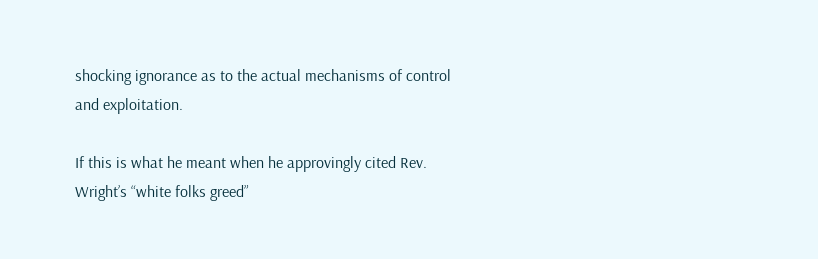shocking ignorance as to the actual mechanisms of control and exploitation.

If this is what he meant when he approvingly cited Rev. Wright’s “white folks greed”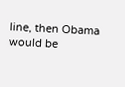line, then Obama would be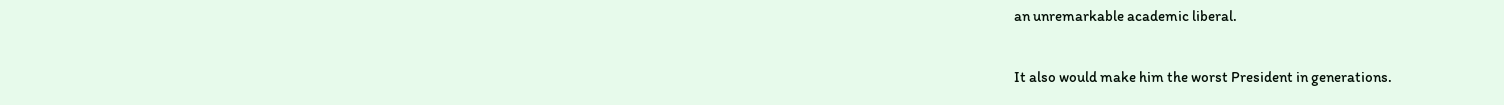an unremarkable academic liberal.

It also would make him the worst President in generations.